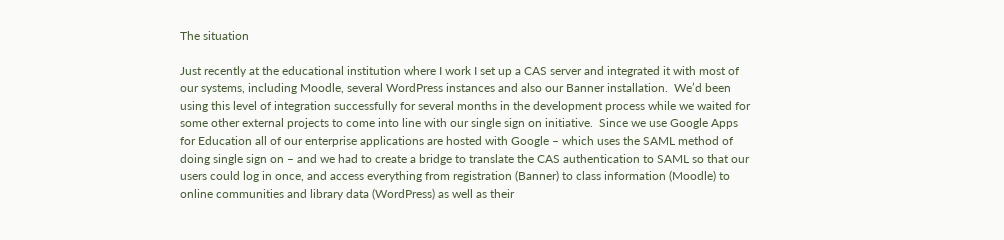The situation

Just recently at the educational institution where I work I set up a CAS server and integrated it with most of our systems, including Moodle, several WordPress instances and also our Banner installation.  We’d been using this level of integration successfully for several months in the development process while we waited for some other external projects to come into line with our single sign on initiative.  Since we use Google Apps for Education all of our enterprise applications are hosted with Google – which uses the SAML method of doing single sign on – and we had to create a bridge to translate the CAS authentication to SAML so that our users could log in once, and access everything from registration (Banner) to class information (Moodle) to online communities and library data (WordPress) as well as their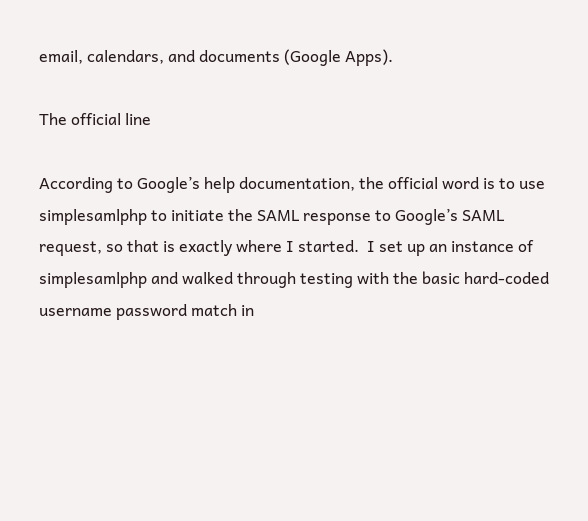email, calendars, and documents (Google Apps).

The official line

According to Google’s help documentation, the official word is to use simplesamlphp to initiate the SAML response to Google’s SAML request, so that is exactly where I started.  I set up an instance of simplesamlphp and walked through testing with the basic hard-coded username password match in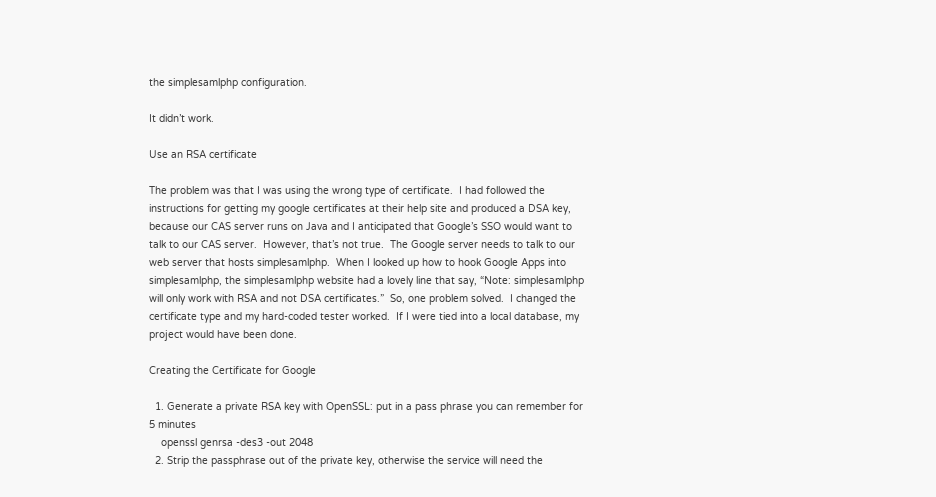the simplesamlphp configuration.

It didn’t work.

Use an RSA certificate

The problem was that I was using the wrong type of certificate.  I had followed the instructions for getting my google certificates at their help site and produced a DSA key, because our CAS server runs on Java and I anticipated that Google’s SSO would want to talk to our CAS server.  However, that’s not true.  The Google server needs to talk to our web server that hosts simplesamlphp.  When I looked up how to hook Google Apps into simplesamlphp, the simplesamlphp website had a lovely line that say, “Note: simplesamlphp will only work with RSA and not DSA certificates.”  So, one problem solved.  I changed the certificate type and my hard-coded tester worked.  If I were tied into a local database, my project would have been done.

Creating the Certificate for Google

  1. Generate a private RSA key with OpenSSL: put in a pass phrase you can remember for 5 minutes
    openssl genrsa -des3 -out 2048
  2. Strip the passphrase out of the private key, otherwise the service will need the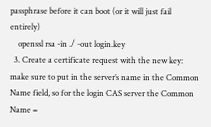passphrase before it can boot (or it will just fail entirely)
    openssl rsa -in ./ -out login.key
  3. Create a certificate request with the new key: make sure to put in the server’s name in the Common Name field, so for the login CAS server the Common Name =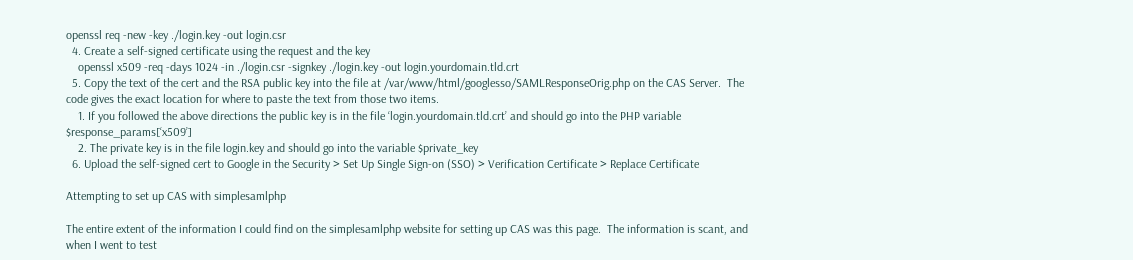openssl req -new -key ./login.key -out login.csr
  4. Create a self-signed certificate using the request and the key
    openssl x509 -req -days 1024 -in ./login.csr -signkey ./login.key -out login.yourdomain.tld.crt
  5. Copy the text of the cert and the RSA public key into the file at /var/www/html/googlesso/SAMLResponseOrig.php on the CAS Server.  The code gives the exact location for where to paste the text from those two items.
    1. If you followed the above directions the public key is in the file ‘login.yourdomain.tld.crt’ and should go into the PHP variable $response_params[‘x509’]
    2. The private key is in the file login.key and should go into the variable $private_key
  6. Upload the self-signed cert to Google in the Security > Set Up Single Sign-on (SSO) > Verification Certificate > Replace Certificate

Attempting to set up CAS with simplesamlphp

The entire extent of the information I could find on the simplesamlphp website for setting up CAS was this page.  The information is scant, and when I went to test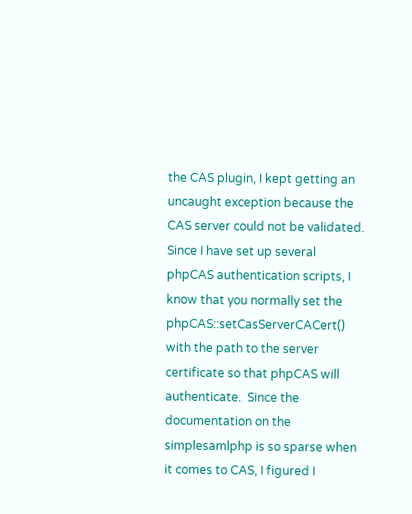the CAS plugin, I kept getting an uncaught exception because the CAS server could not be validated.  Since I have set up several phpCAS authentication scripts, I know that you normally set the phpCAS::setCasServerCACert() with the path to the server certificate so that phpCAS will authenticate.  Since the documentation on the simplesamlphp is so sparse when it comes to CAS, I figured I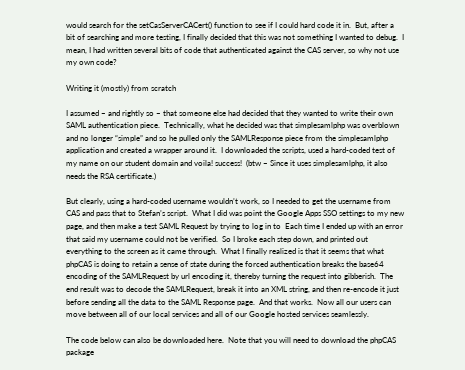would search for the setCasServerCACert() function to see if I could hard code it in.  But, after a bit of searching and more testing, I finally decided that this was not something I wanted to debug.  I mean, I had written several bits of code that authenticated against the CAS server, so why not use my own code?

Writing it (mostly) from scratch

I assumed – and rightly so – that someone else had decided that they wanted to write their own SAML authentication piece.  Technically, what he decided was that simplesamlphp was overblown and no longer “simple” and so he pulled only the SAMLResponse piece from the simplesamlphp application and created a wrapper around it.  I downloaded the scripts, used a hard-coded test of my name on our student domain and voila! success!  (btw – Since it uses simplesamlphp, it also needs the RSA certificate.)

But clearly, using a hard-coded username wouldn’t work, so I needed to get the username from CAS and pass that to Stefan’s script.  What I did was point the Google Apps SSO settings to my new page, and then make a test SAML Request by trying to log in to  Each time I ended up with an error that said my username could not be verified.  So I broke each step down, and printed out everything to the screen as it came through.  What I finally realized is that it seems that what phpCAS is doing to retain a sense of state during the forced authentication breaks the base64 encoding of the SAMLRequest by url encoding it, thereby turning the request into gibberish.  The end result was to decode the SAMLRequest, break it into an XML string, and then re-encode it just before sending all the data to the SAML Response page.  And that works.  Now all our users can move between all of our local services and all of our Google hosted services seamlessly.

The code below can also be downloaded here.  Note that you will need to download the phpCAS package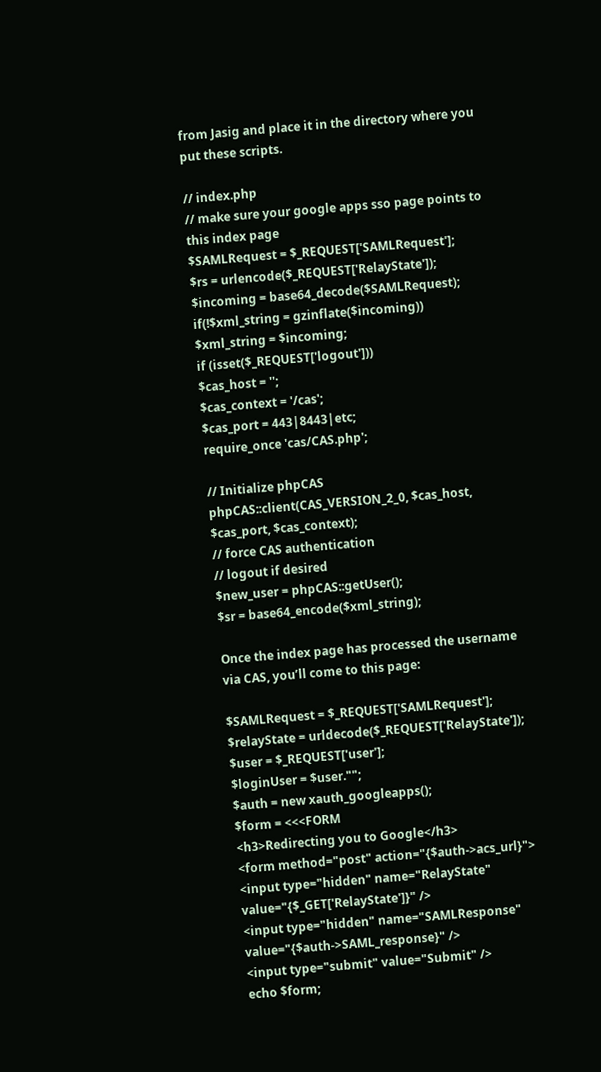from Jasig and place it in the directory where you put these scripts.

// index.php
// make sure your google apps sso page points to this index page
$SAMLRequest = $_REQUEST['SAMLRequest'];
$rs = urlencode($_REQUEST['RelayState']);
$incoming = base64_decode($SAMLRequest);
if(!$xml_string = gzinflate($incoming))
$xml_string = $incoming;
if (isset($_REQUEST['logout']))
$cas_host = '';
$cas_context = '/cas';
$cas_port = 443|8443|etc;
require_once 'cas/CAS.php';

// Initialize phpCAS
phpCAS::client(CAS_VERSION_2_0, $cas_host, $cas_port, $cas_context);
// force CAS authentication
// logout if desired
$new_user = phpCAS::getUser();
$sr = base64_encode($xml_string);

Once the index page has processed the username via CAS, you’ll come to this page:

$SAMLRequest = $_REQUEST['SAMLRequest'];
$relayState = urldecode($_REQUEST['RelayState']);
$user = $_REQUEST['user'];
$loginUser = $user."";
$auth = new xauth_googleapps();
$form = <<<FORM
<h3>Redirecting you to Google</h3>
<form method="post" action="{$auth->acs_url}">
<input type="hidden" name="RelayState" value="{$_GET['RelayState']}" />
<input type="hidden" name="SAMLResponse" value="{$auth->SAML_response}" />
<input type="submit" value="Submit" />
echo $form;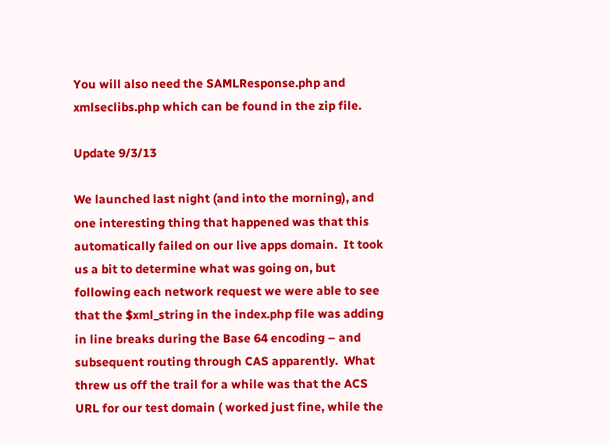You will also need the SAMLResponse.php and xmlseclibs.php which can be found in the zip file.

Update 9/3/13

We launched last night (and into the morning), and one interesting thing that happened was that this automatically failed on our live apps domain.  It took us a bit to determine what was going on, but following each network request we were able to see that the $xml_string in the index.php file was adding in line breaks during the Base 64 encoding – and subsequent routing through CAS apparently.  What threw us off the trail for a while was that the ACS URL for our test domain ( worked just fine, while the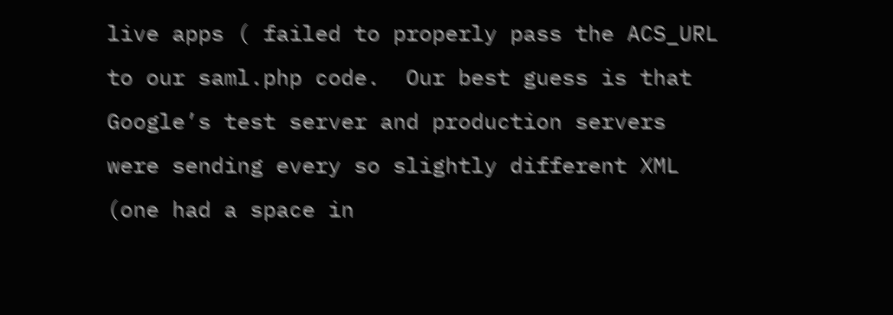live apps ( failed to properly pass the ACS_URL to our saml.php code.  Our best guess is that Google’s test server and production servers were sending every so slightly different XML (one had a space in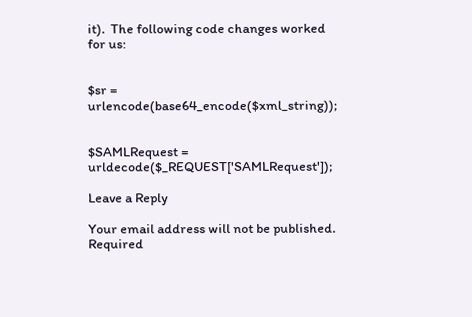it).  The following code changes worked for us:


$sr = urlencode(base64_encode($xml_string));


$SAMLRequest = urldecode($_REQUEST['SAMLRequest']);

Leave a Reply

Your email address will not be published. Required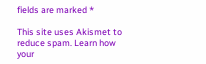fields are marked *

This site uses Akismet to reduce spam. Learn how your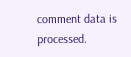comment data is processed.